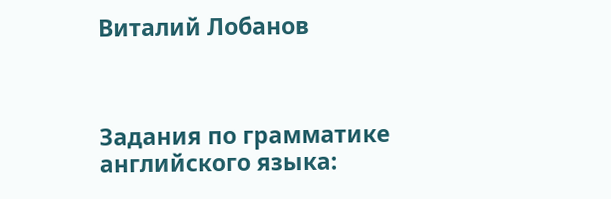Виталий Лобанов



Задания по грамматике английского языка: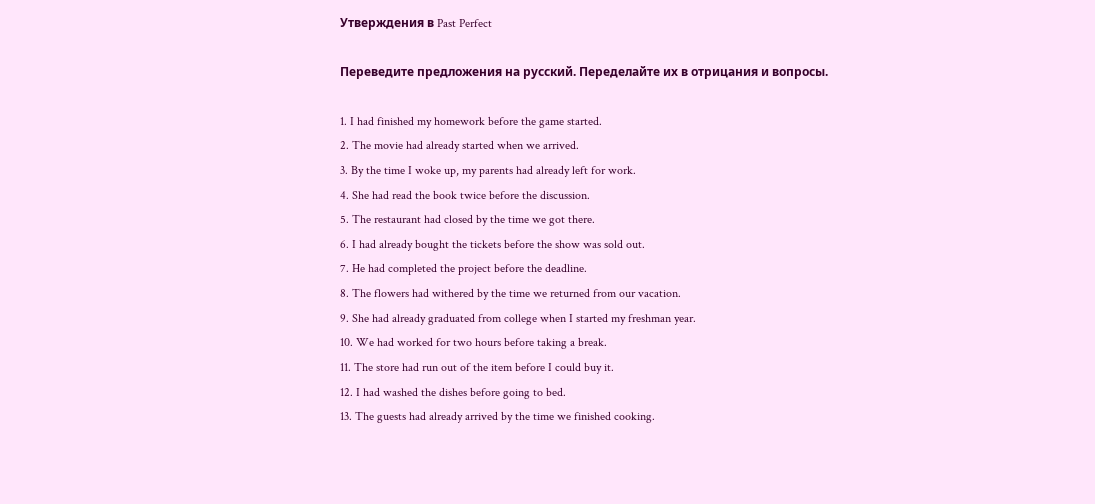Утверждения в Past Perfect

Переведите предложения на русский. Переделайте их в отрицания и вопросы.

1. I had finished my homework before the game started.
2. The movie had already started when we arrived.
3. By the time I woke up, my parents had already left for work.
4. She had read the book twice before the discussion.
5. The restaurant had closed by the time we got there.
6. I had already bought the tickets before the show was sold out.
7. He had completed the project before the deadline.
8. The flowers had withered by the time we returned from our vacation.
9. She had already graduated from college when I started my freshman year.
10. We had worked for two hours before taking a break.
11. The store had run out of the item before I could buy it.
12. I had washed the dishes before going to bed.
13. The guests had already arrived by the time we finished cooking.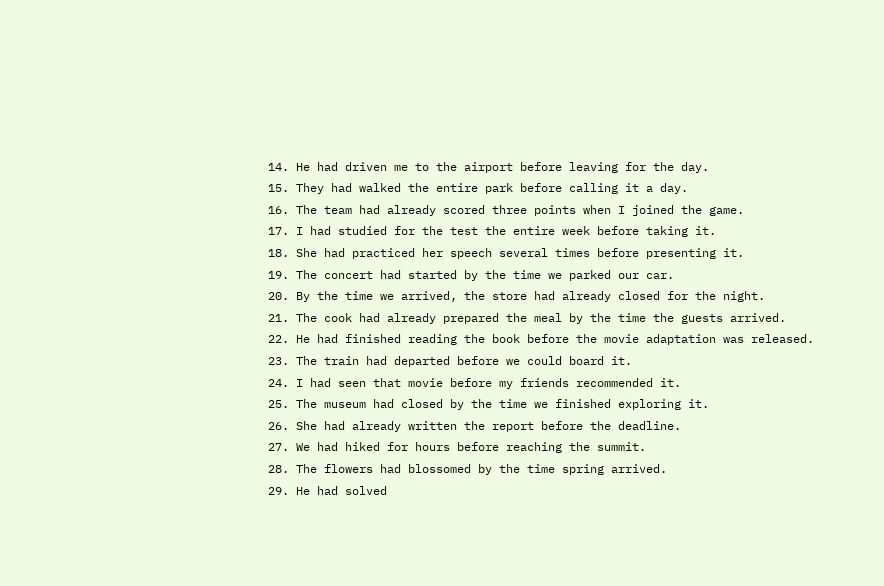14. He had driven me to the airport before leaving for the day.
15. They had walked the entire park before calling it a day.
16. The team had already scored three points when I joined the game.
17. I had studied for the test the entire week before taking it.
18. She had practiced her speech several times before presenting it.
19. The concert had started by the time we parked our car.
20. By the time we arrived, the store had already closed for the night.
21. The cook had already prepared the meal by the time the guests arrived.
22. He had finished reading the book before the movie adaptation was released.
23. The train had departed before we could board it.
24. I had seen that movie before my friends recommended it.
25. The museum had closed by the time we finished exploring it.
26. She had already written the report before the deadline.
27. We had hiked for hours before reaching the summit.
28. The flowers had blossomed by the time spring arrived.
29. He had solved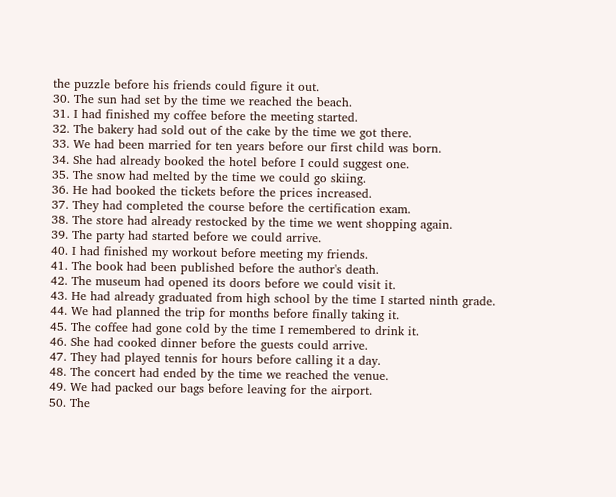the puzzle before his friends could figure it out.
30. The sun had set by the time we reached the beach.
31. I had finished my coffee before the meeting started.
32. The bakery had sold out of the cake by the time we got there.
33. We had been married for ten years before our first child was born.
34. She had already booked the hotel before I could suggest one.
35. The snow had melted by the time we could go skiing.
36. He had booked the tickets before the prices increased.
37. They had completed the course before the certification exam.
38. The store had already restocked by the time we went shopping again.
39. The party had started before we could arrive.
40. I had finished my workout before meeting my friends.
41. The book had been published before the author's death.
42. The museum had opened its doors before we could visit it.
43. He had already graduated from high school by the time I started ninth grade.
44. We had planned the trip for months before finally taking it.
45. The coffee had gone cold by the time I remembered to drink it.
46. She had cooked dinner before the guests could arrive.
47. They had played tennis for hours before calling it a day.
48. The concert had ended by the time we reached the venue.
49. We had packed our bags before leaving for the airport.
50. The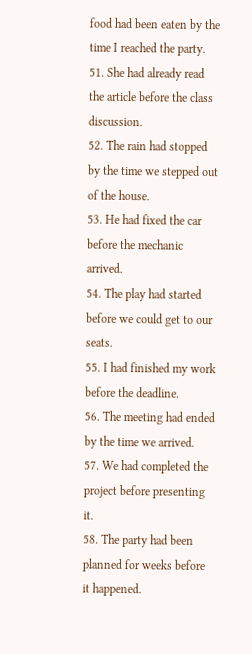food had been eaten by the time I reached the party.
51. She had already read the article before the class discussion.
52. The rain had stopped by the time we stepped out of the house.
53. He had fixed the car before the mechanic arrived.
54. The play had started before we could get to our seats.
55. I had finished my work before the deadline.
56. The meeting had ended by the time we arrived.
57. We had completed the project before presenting it.
58. The party had been planned for weeks before it happened.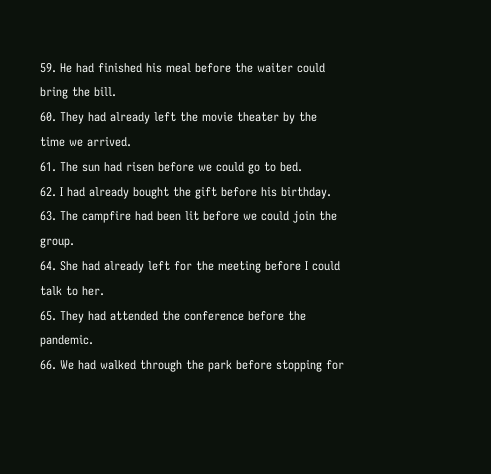59. He had finished his meal before the waiter could bring the bill.
60. They had already left the movie theater by the time we arrived.
61. The sun had risen before we could go to bed.
62. I had already bought the gift before his birthday.
63. The campfire had been lit before we could join the group.
64. She had already left for the meeting before I could talk to her.
65. They had attended the conference before the pandemic.
66. We had walked through the park before stopping for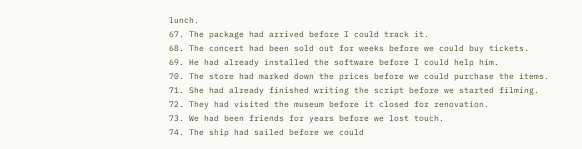lunch.
67. The package had arrived before I could track it.
68. The concert had been sold out for weeks before we could buy tickets.
69. He had already installed the software before I could help him.
70. The store had marked down the prices before we could purchase the items.
71. She had already finished writing the script before we started filming.
72. They had visited the museum before it closed for renovation.
73. We had been friends for years before we lost touch.
74. The ship had sailed before we could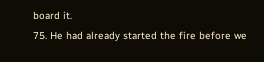board it.
75. He had already started the fire before we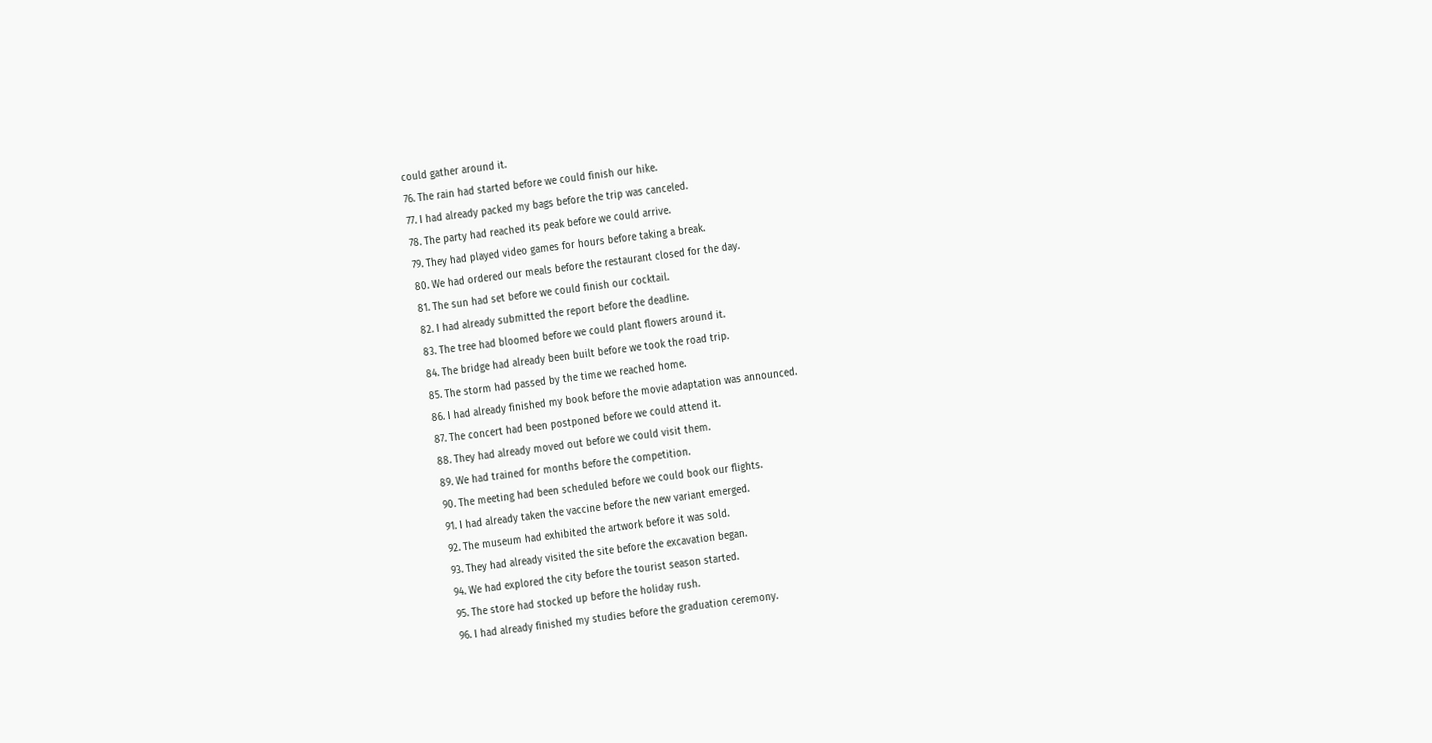could gather around it.
76. The rain had started before we could finish our hike.
77. I had already packed my bags before the trip was canceled.
78. The party had reached its peak before we could arrive.
79. They had played video games for hours before taking a break.
80. We had ordered our meals before the restaurant closed for the day.
81. The sun had set before we could finish our cocktail.
82. I had already submitted the report before the deadline.
83. The tree had bloomed before we could plant flowers around it.
84. The bridge had already been built before we took the road trip.
85. The storm had passed by the time we reached home.
86. I had already finished my book before the movie adaptation was announced.
87. The concert had been postponed before we could attend it.
88. They had already moved out before we could visit them.
89. We had trained for months before the competition.
90. The meeting had been scheduled before we could book our flights.
91. I had already taken the vaccine before the new variant emerged.
92. The museum had exhibited the artwork before it was sold.
93. They had already visited the site before the excavation began.
94. We had explored the city before the tourist season started.
95. The store had stocked up before the holiday rush.
96. I had already finished my studies before the graduation ceremony.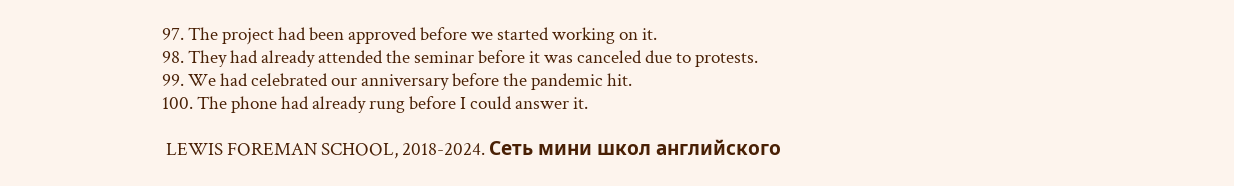97. The project had been approved before we started working on it.
98. They had already attended the seminar before it was canceled due to protests.
99. We had celebrated our anniversary before the pandemic hit.
100. The phone had already rung before I could answer it.

 LEWIS FOREMAN SCHOOL, 2018-2024. Сеть мини школ английского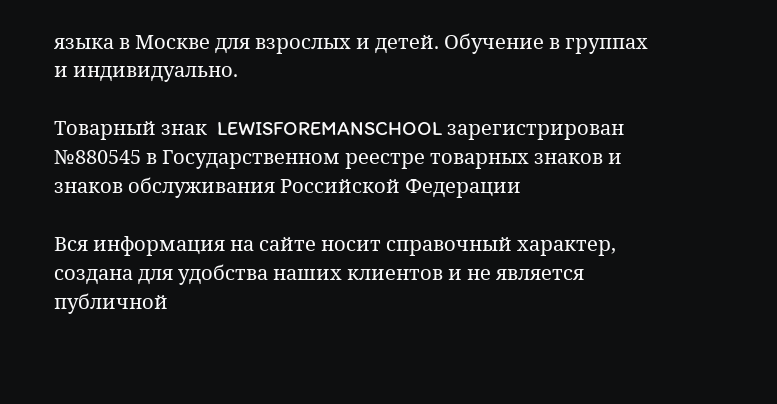языка в Москве для взрослых и детей. Обучение в группах и индивидуально.

Товарный знак  LEWISFOREMANSCHOOL зарегистрирован №880545 в Государственном реестре товарных знаков и знаков обслуживания Российской Федерации

Вся информация на сайте носит справочный характер, создана для удобства наших клиентов и не является публичной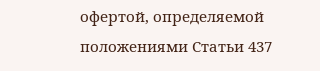офертой, определяемой положениями Статьи 437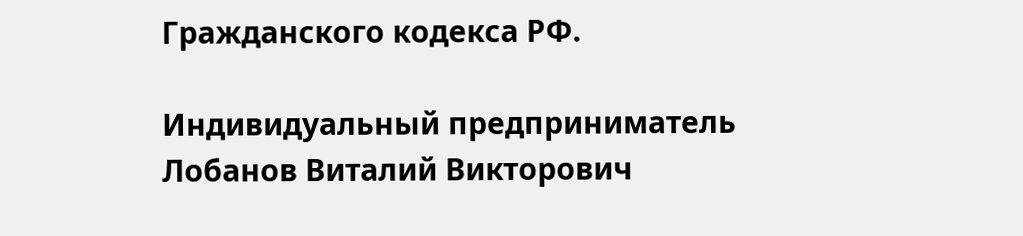Гражданского кодекса РФ.

Индивидуальный предприниматель Лобанов Виталий Викторович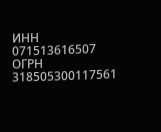ИНН 071513616507 ОГРН 318505300117561